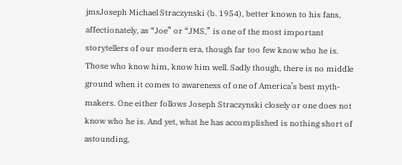jmsJoseph Michael Straczynski (b. 1954), better known to his fans, affectionately, as “Joe” or “JMS,” is one of the most important storytellers of our modern era, though far too few know who he is. Those who know him, know him well. Sadly though, there is no middle ground when it comes to awareness of one of America’s best myth-makers. One either follows Joseph Straczynski closely or one does not know who he is. And yet, what he has accomplished is nothing short of astounding,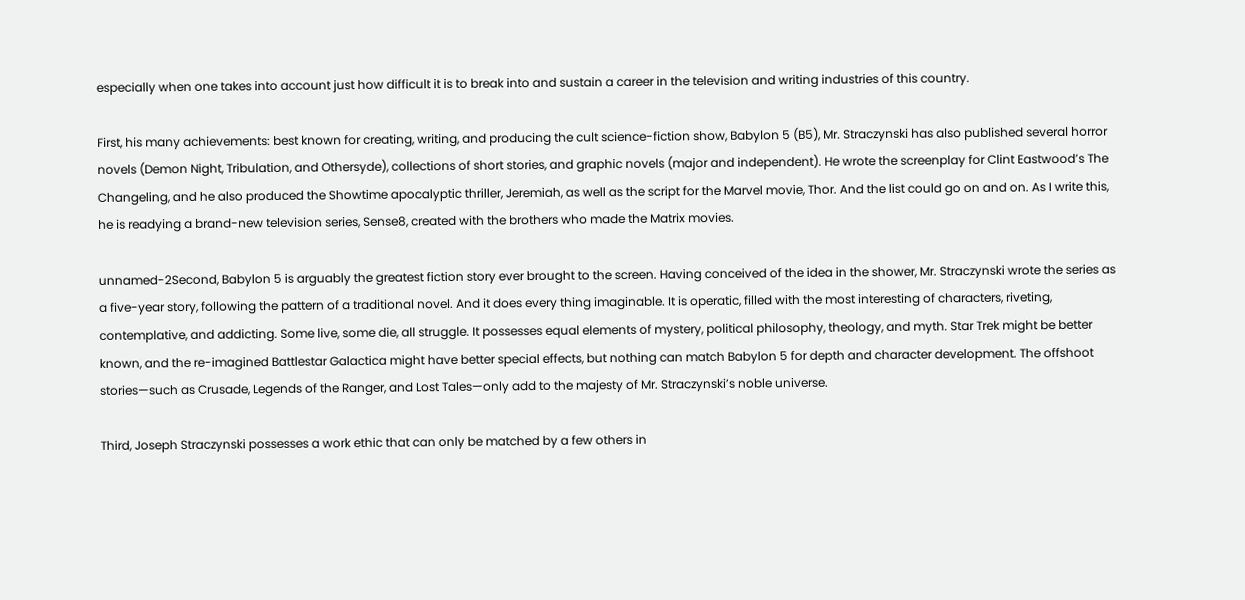especially when one takes into account just how difficult it is to break into and sustain a career in the television and writing industries of this country.

First, his many achievements: best known for creating, writing, and producing the cult science-fiction show, Babylon 5 (B5), Mr. Straczynski has also published several horror novels (Demon Night, Tribulation, and Othersyde), collections of short stories, and graphic novels (major and independent). He wrote the screenplay for Clint Eastwood’s The Changeling, and he also produced the Showtime apocalyptic thriller, Jeremiah, as well as the script for the Marvel movie, Thor. And the list could go on and on. As I write this, he is readying a brand-new television series, Sense8, created with the brothers who made the Matrix movies.

unnamed-2Second, Babylon 5 is arguably the greatest fiction story ever brought to the screen. Having conceived of the idea in the shower, Mr. Straczynski wrote the series as a five-year story, following the pattern of a traditional novel. And it does every thing imaginable. It is operatic, filled with the most interesting of characters, riveting, contemplative, and addicting. Some live, some die, all struggle. It possesses equal elements of mystery, political philosophy, theology, and myth. Star Trek might be better known, and the re-imagined Battlestar Galactica might have better special effects, but nothing can match Babylon 5 for depth and character development. The offshoot stories—such as Crusade, Legends of the Ranger, and Lost Tales—only add to the majesty of Mr. Straczynski’s noble universe.

Third, Joseph Straczynski possesses a work ethic that can only be matched by a few others in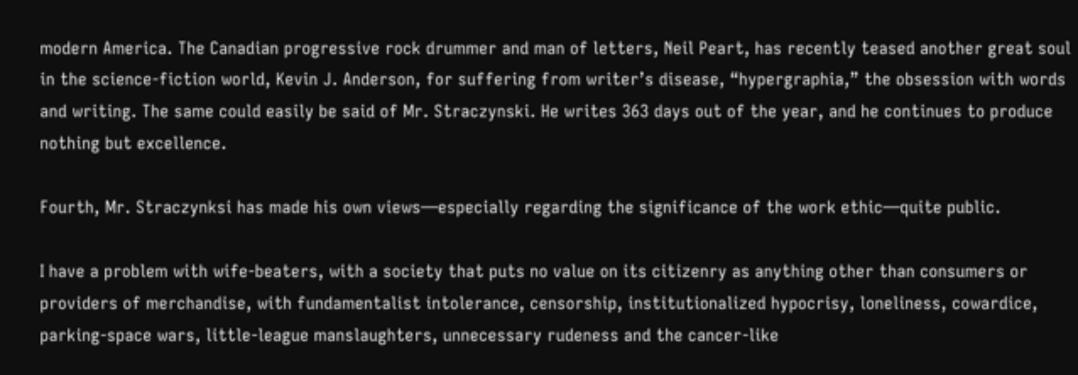modern America. The Canadian progressive rock drummer and man of letters, Neil Peart, has recently teased another great soul in the science-fiction world, Kevin J. Anderson, for suffering from writer’s disease, “hypergraphia,” the obsession with words and writing. The same could easily be said of Mr. Straczynski. He writes 363 days out of the year, and he continues to produce nothing but excellence.

Fourth, Mr. Straczynksi has made his own views—especially regarding the significance of the work ethic—quite public.

I have a problem with wife-beaters, with a society that puts no value on its citizenry as anything other than consumers or providers of merchandise, with fundamentalist intolerance, censorship, institutionalized hypocrisy, loneliness, cowardice, parking-space wars, little-league manslaughters, unnecessary rudeness and the cancer-like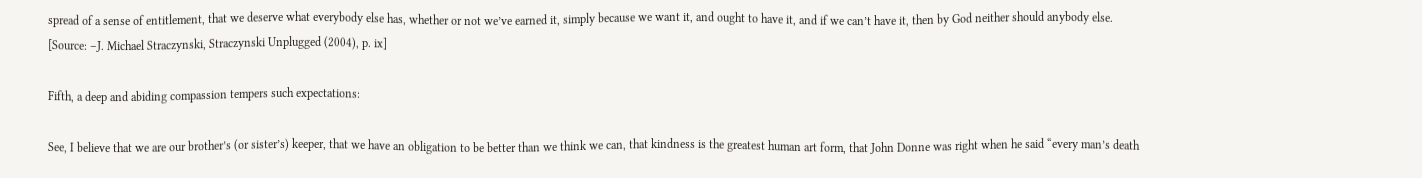spread of a sense of entitlement, that we deserve what everybody else has, whether or not we’ve earned it, simply because we want it, and ought to have it, and if we can’t have it, then by God neither should anybody else. [Source: –J. Michael Straczynski, Straczynski Unplugged (2004), p. ix]

Fifth, a deep and abiding compassion tempers such expectations:

See, I believe that we are our brother’s (or sister’s) keeper, that we have an obligation to be better than we think we can, that kindness is the greatest human art form, that John Donne was right when he said “every man’s death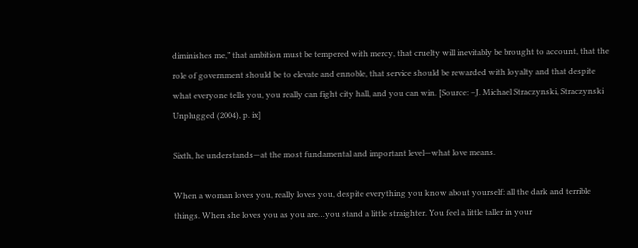diminishes me,” that ambition must be tempered with mercy, that cruelty will inevitably be brought to account, that the role of government should be to elevate and ennoble, that service should be rewarded with loyalty and that despite what everyone tells you, you really can fight city hall, and you can win. [Source: –J. Michael Straczynski, Straczynski Unplugged (2004), p. ix]

Sixth, he understands—at the most fundamental and important level—what love means.

When a woman loves you, really loves you, despite everything you know about yourself: all the dark and terrible things. When she loves you as you are…you stand a little straighter. You feel a little taller in your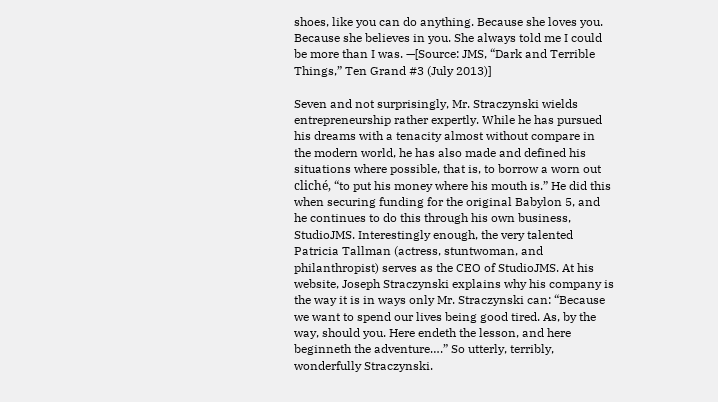shoes, like you can do anything. Because she loves you. Because she believes in you. She always told me I could be more than I was. —[Source: JMS, “Dark and Terrible Things,” Ten Grand #3 (July 2013)]

Seven and not surprisingly, Mr. Straczynski wields entrepreneurship rather expertly. While he has pursued his dreams with a tenacity almost without compare in the modern world, he has also made and defined his situations where possible, that is, to borrow a worn out cliché, “to put his money where his mouth is.” He did this when securing funding for the original Babylon 5, and he continues to do this through his own business, StudioJMS. Interestingly enough, the very talented Patricia Tallman (actress, stuntwoman, and philanthropist) serves as the CEO of StudioJMS. At his website, Joseph Straczynski explains why his company is the way it is in ways only Mr. Straczynski can: “Because we want to spend our lives being good tired. As, by the way, should you. Here endeth the lesson, and here beginneth the adventure….” So utterly, terribly, wonderfully Straczynski.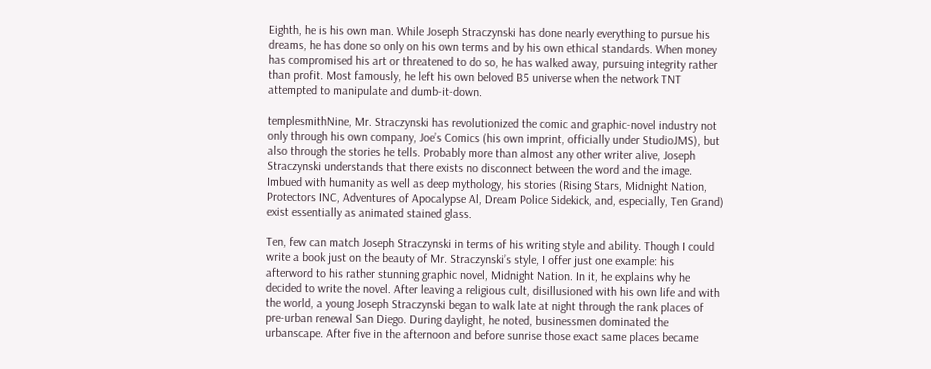Eighth, he is his own man. While Joseph Straczynski has done nearly everything to pursue his dreams, he has done so only on his own terms and by his own ethical standards. When money has compromised his art or threatened to do so, he has walked away, pursuing integrity rather than profit. Most famously, he left his own beloved B5 universe when the network TNT attempted to manipulate and dumb-it-down.

templesmithNine, Mr. Straczynski has revolutionized the comic and graphic-novel industry not only through his own company, Joe’s Comics (his own imprint, officially under StudioJMS), but also through the stories he tells. Probably more than almost any other writer alive, Joseph Straczynski understands that there exists no disconnect between the word and the image. Imbued with humanity as well as deep mythology, his stories (Rising Stars, Midnight Nation, Protectors INC, Adventures of Apocalypse Al, Dream Police Sidekick, and, especially, Ten Grand) exist essentially as animated stained glass.

Ten, few can match Joseph Straczynski in terms of his writing style and ability. Though I could write a book just on the beauty of Mr. Straczynski’s style, I offer just one example: his afterword to his rather stunning graphic novel, Midnight Nation. In it, he explains why he decided to write the novel. After leaving a religious cult, disillusioned with his own life and with the world, a young Joseph Straczynski began to walk late at night through the rank places of pre-urban renewal San Diego. During daylight, he noted, businessmen dominated the urbanscape. After five in the afternoon and before sunrise those exact same places became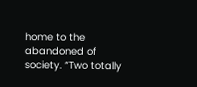home to the abandoned of society. “Two totally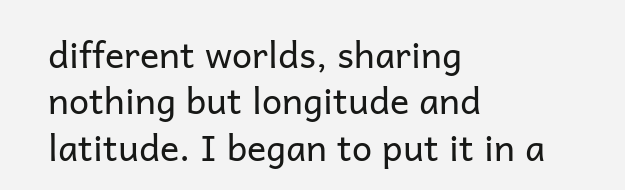different worlds, sharing nothing but longitude and latitude. I began to put it in a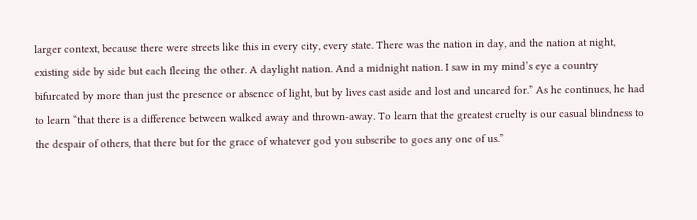larger context, because there were streets like this in every city, every state. There was the nation in day, and the nation at night, existing side by side but each fleeing the other. A daylight nation. And a midnight nation. I saw in my mind’s eye a country bifurcated by more than just the presence or absence of light, but by lives cast aside and lost and uncared for.” As he continues, he had to learn “that there is a difference between walked away and thrown-away. To learn that the greatest cruelty is our casual blindness to the despair of others, that there but for the grace of whatever god you subscribe to goes any one of us.”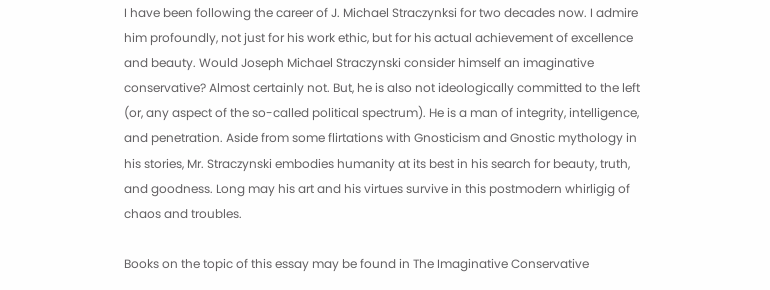I have been following the career of J. Michael Straczynksi for two decades now. I admire him profoundly, not just for his work ethic, but for his actual achievement of excellence and beauty. Would Joseph Michael Straczynski consider himself an imaginative conservative? Almost certainly not. But, he is also not ideologically committed to the left (or, any aspect of the so-called political spectrum). He is a man of integrity, intelligence, and penetration. Aside from some flirtations with Gnosticism and Gnostic mythology in his stories, Mr. Straczynski embodies humanity at its best in his search for beauty, truth, and goodness. Long may his art and his virtues survive in this postmodern whirligig of chaos and troubles.

Books on the topic of this essay may be found in The Imaginative Conservative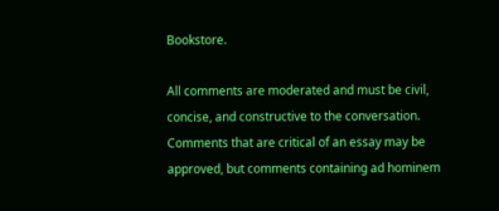Bookstore.

All comments are moderated and must be civil, concise, and constructive to the conversation. Comments that are critical of an essay may be approved, but comments containing ad hominem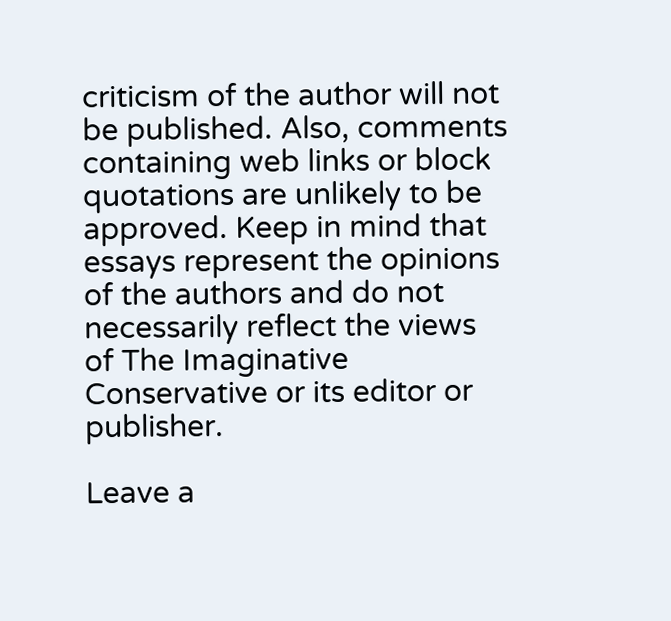criticism of the author will not be published. Also, comments containing web links or block quotations are unlikely to be approved. Keep in mind that essays represent the opinions of the authors and do not necessarily reflect the views of The Imaginative Conservative or its editor or publisher.

Leave a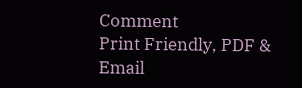Comment
Print Friendly, PDF & Email